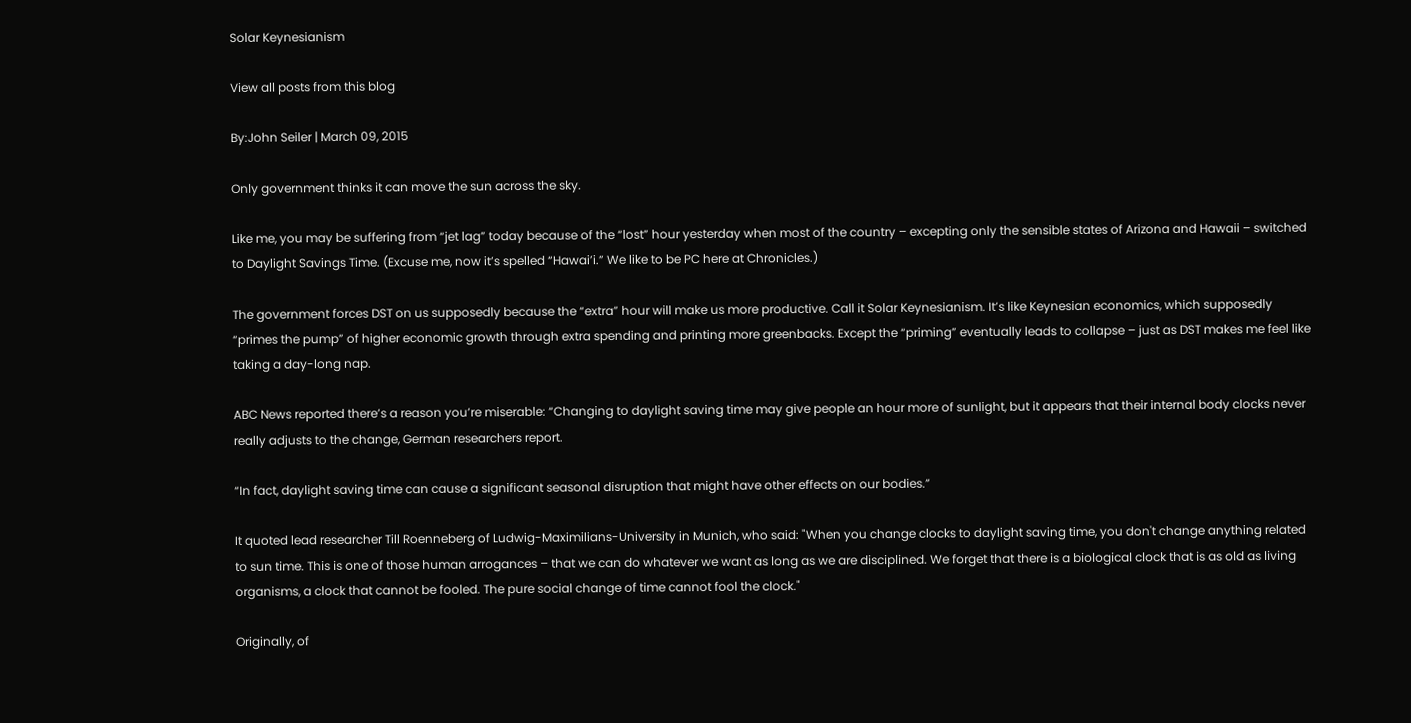Solar Keynesianism

View all posts from this blog

By:John Seiler | March 09, 2015

Only government thinks it can move the sun across the sky.

Like me, you may be suffering from “jet lag” today because of the “lost” hour yesterday when most of the country – excepting only the sensible states of Arizona and Hawaii – switched to Daylight Savings Time. (Excuse me, now it’s spelled “Hawai’i.” We like to be PC here at Chronicles.)

The government forces DST on us supposedly because the “extra” hour will make us more productive. Call it Solar Keynesianism. It’s like Keynesian economics, which supposedly “primes the pump” of higher economic growth through extra spending and printing more greenbacks. Except the “priming” eventually leads to collapse – just as DST makes me feel like taking a day-long nap.

ABC News reported there’s a reason you’re miserable: “Changing to daylight saving time may give people an hour more of sunlight, but it appears that their internal body clocks never really adjusts to the change, German researchers report.

“In fact, daylight saving time can cause a significant seasonal disruption that might have other effects on our bodies.”

It quoted lead researcher Till Roenneberg of Ludwig-Maximilians-University in Munich, who said: "When you change clocks to daylight saving time, you don't change anything related to sun time. This is one of those human arrogances – that we can do whatever we want as long as we are disciplined. We forget that there is a biological clock that is as old as living organisms, a clock that cannot be fooled. The pure social change of time cannot fool the clock."

Originally, of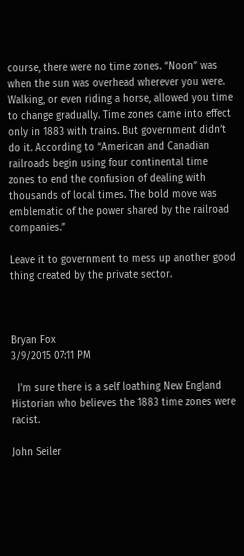course, there were no time zones. “Noon” was when the sun was overhead wherever you were. Walking, or even riding a horse, allowed you time to change gradually. Time zones came into effect only in 1883 with trains. But government didn’t do it. According to “American and Canadian railroads begin using four continental time zones to end the confusion of dealing with thousands of local times. The bold move was emblematic of the power shared by the railroad companies.”

Leave it to government to mess up another good thing created by the private sector.



Bryan Fox
3/9/2015 07:11 PM

  I'm sure there is a self loathing New England Historian who believes the 1883 time zones were racist.

John Seiler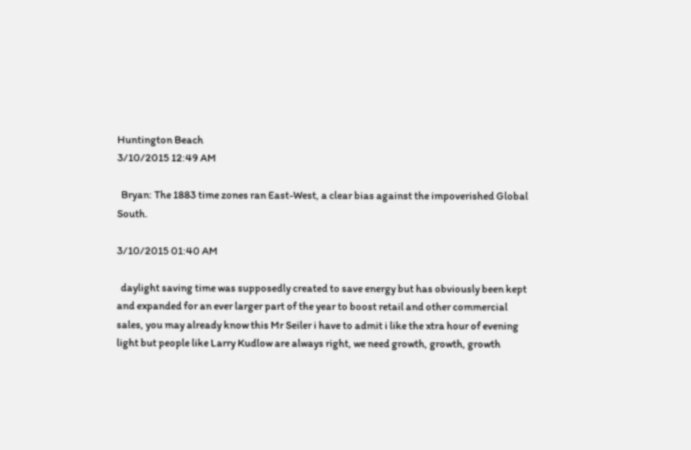Huntington Beach
3/10/2015 12:49 AM

  Bryan: The 1883 time zones ran East-West, a clear bias against the impoverished Global South.

3/10/2015 01:40 AM

  daylight saving time was supposedly created to save energy but has obviously been kept and expanded for an ever larger part of the year to boost retail and other commercial sales, you may already know this Mr Seiler i have to admit i like the xtra hour of evening light but people like Larry Kudlow are always right, we need growth, growth, growth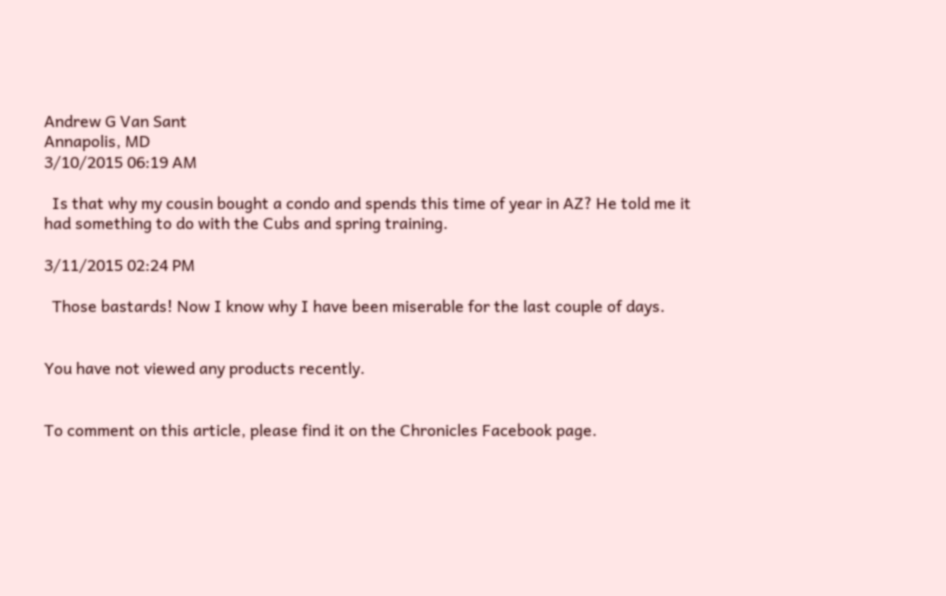Andrew G Van Sant
Annapolis, MD
3/10/2015 06:19 AM

  Is that why my cousin bought a condo and spends this time of year in AZ? He told me it had something to do with the Cubs and spring training.

3/11/2015 02:24 PM

  Those bastards! Now I know why I have been miserable for the last couple of days.


You have not viewed any products recently.


To comment on this article, please find it on the Chronicles Facebook page.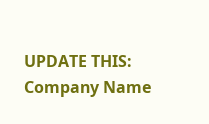UPDATE THIS: Company Name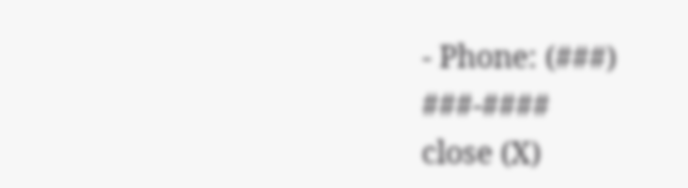- Phone: (###) ###-####
close (X)